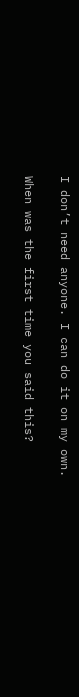I don’t need anyone. I can do it on my own.

When was the first time you said this?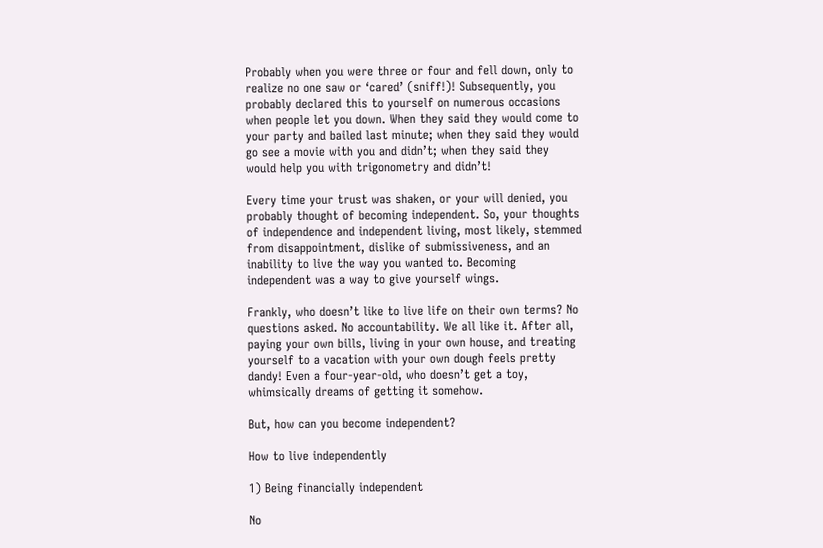Probably when you were three or four and fell down, only to realize no one saw or ‘cared’ (sniff!)! Subsequently, you probably declared this to yourself on numerous occasions when people let you down. When they said they would come to your party and bailed last minute; when they said they would go see a movie with you and didn’t; when they said they would help you with trigonometry and didn’t!

Every time your trust was shaken, or your will denied, you probably thought of becoming independent. So, your thoughts of independence and independent living, most likely, stemmed from disappointment, dislike of submissiveness, and an inability to live the way you wanted to. Becoming independent was a way to give yourself wings.

Frankly, who doesn’t like to live life on their own terms? No questions asked. No accountability. We all like it. After all, paying your own bills, living in your own house, and treating yourself to a vacation with your own dough feels pretty dandy! Even a four-year-old, who doesn’t get a toy, whimsically dreams of getting it somehow.

But, how can you become independent?

How to live independently

1) Being financially independent

No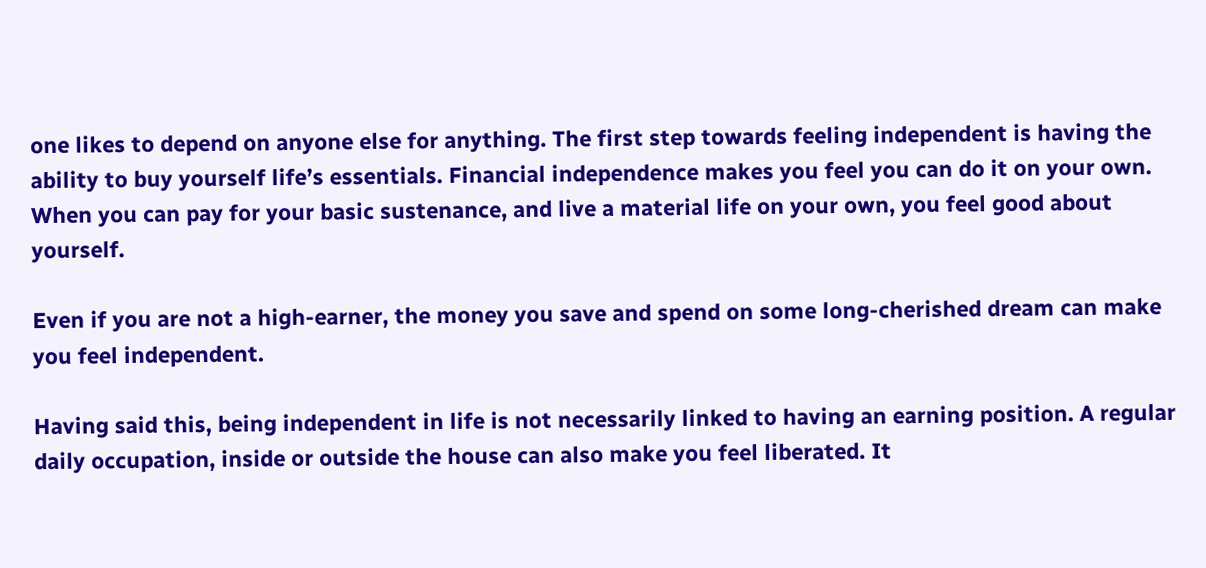one likes to depend on anyone else for anything. The first step towards feeling independent is having the ability to buy yourself life’s essentials. Financial independence makes you feel you can do it on your own. When you can pay for your basic sustenance, and live a material life on your own, you feel good about yourself.

Even if you are not a high-earner, the money you save and spend on some long-cherished dream can make you feel independent.

Having said this, being independent in life is not necessarily linked to having an earning position. A regular daily occupation, inside or outside the house can also make you feel liberated. It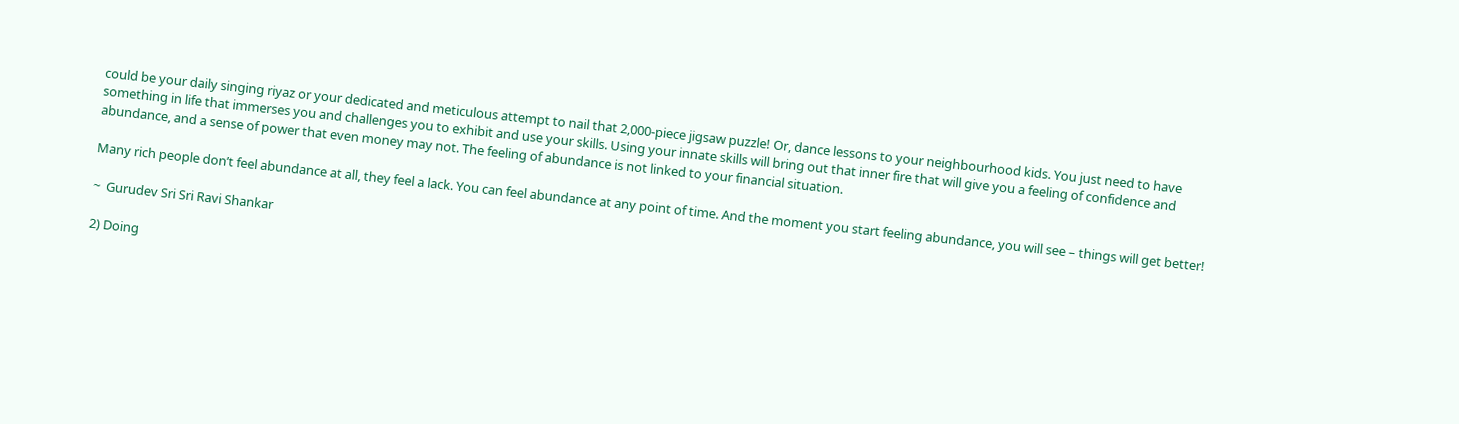could be your daily singing riyaz or your dedicated and meticulous attempt to nail that 2,000-piece jigsaw puzzle! Or, dance lessons to your neighbourhood kids. You just need to have something in life that immerses you and challenges you to exhibit and use your skills. Using your innate skills will bring out that inner fire that will give you a feeling of confidence and abundance, and a sense of power that even money may not. The feeling of abundance is not linked to your financial situation.

Many rich people don’t feel abundance at all, they feel a lack. You can feel abundance at any point of time. And the moment you start feeling abundance, you will see – things will get better!

~  Gurudev Sri Sri Ravi Shankar

2) Doing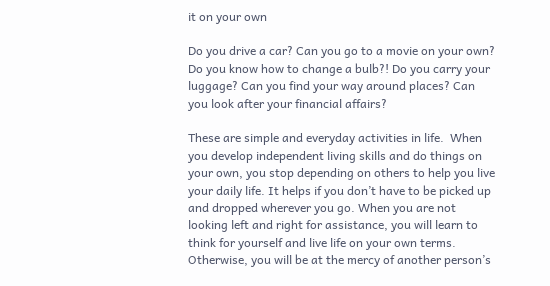it on your own

Do you drive a car? Can you go to a movie on your own? Do you know how to change a bulb?! Do you carry your luggage? Can you find your way around places? Can you look after your financial affairs?

These are simple and everyday activities in life.  When you develop independent living skills and do things on your own, you stop depending on others to help you live your daily life. It helps if you don’t have to be picked up and dropped wherever you go. When you are not looking left and right for assistance, you will learn to think for yourself and live life on your own terms. Otherwise, you will be at the mercy of another person’s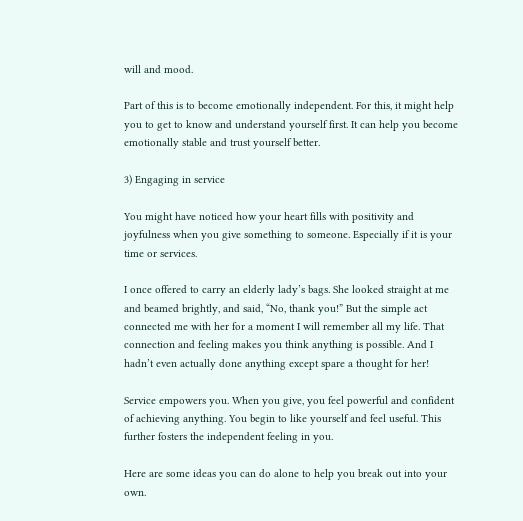will and mood.

Part of this is to become emotionally independent. For this, it might help you to get to know and understand yourself first. It can help you become emotionally stable and trust yourself better.

3) Engaging in service

You might have noticed how your heart fills with positivity and joyfulness when you give something to someone. Especially if it is your time or services.

I once offered to carry an elderly lady’s bags. She looked straight at me and beamed brightly, and said, “No, thank you!” But the simple act connected me with her for a moment I will remember all my life. That connection and feeling makes you think anything is possible. And I hadn’t even actually done anything except spare a thought for her!

Service empowers you. When you give, you feel powerful and confident of achieving anything. You begin to like yourself and feel useful. This further fosters the independent feeling in you.

Here are some ideas you can do alone to help you break out into your own.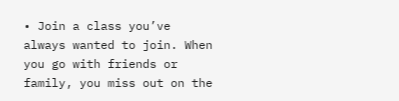• Join a class you’ve always wanted to join. When you go with friends or family, you miss out on the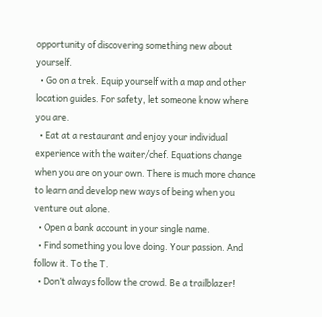opportunity of discovering something new about yourself.
  • Go on a trek. Equip yourself with a map and other location guides. For safety, let someone know where you are.
  • Eat at a restaurant and enjoy your individual experience with the waiter/chef. Equations change when you are on your own. There is much more chance to learn and develop new ways of being when you venture out alone.
  • Open a bank account in your single name.
  • Find something you love doing. Your passion. And follow it. To the T.
  • Don’t always follow the crowd. Be a trailblazer!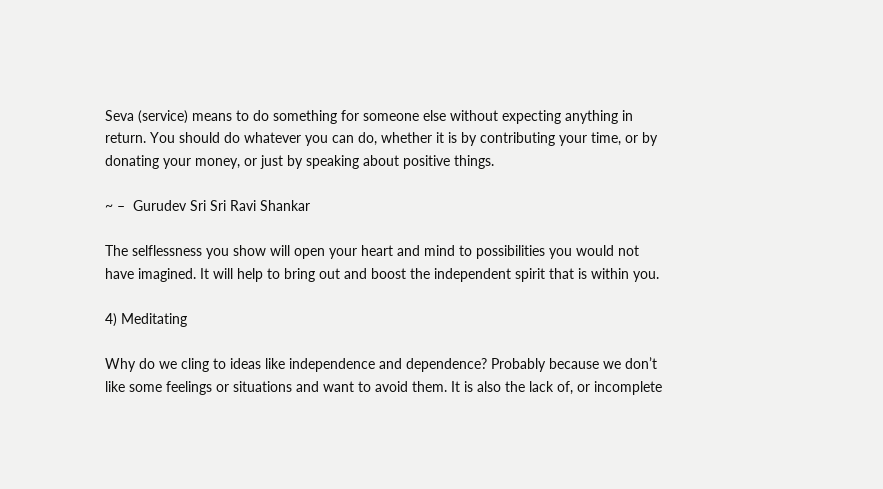Seva (service) means to do something for someone else without expecting anything in return. You should do whatever you can do, whether it is by contributing your time, or by donating your money, or just by speaking about positive things.

~ –  Gurudev Sri Sri Ravi Shankar

The selflessness you show will open your heart and mind to possibilities you would not have imagined. It will help to bring out and boost the independent spirit that is within you.

4) Meditating

Why do we cling to ideas like independence and dependence? Probably because we don’t like some feelings or situations and want to avoid them. It is also the lack of, or incomplete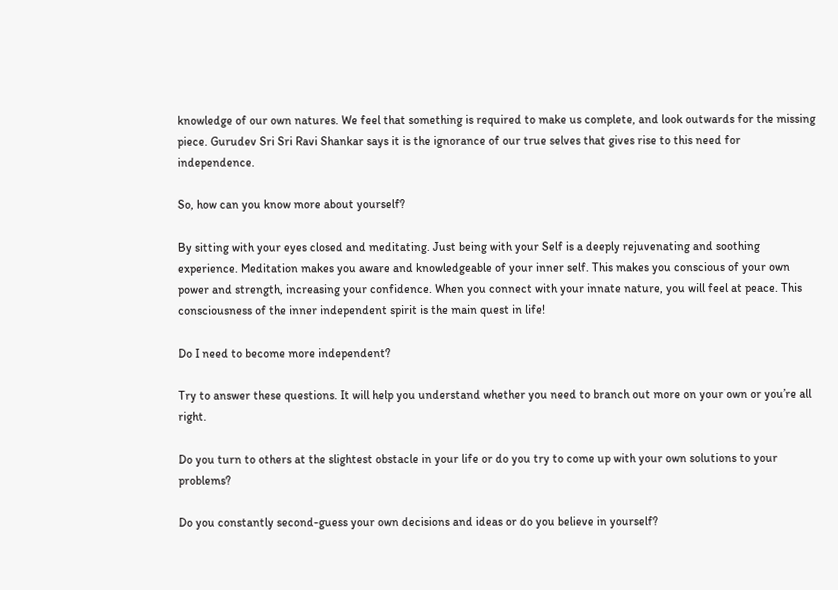knowledge of our own natures. We feel that something is required to make us complete, and look outwards for the missing piece. Gurudev Sri Sri Ravi Shankar says it is the ignorance of our true selves that gives rise to this need for independence.

So, how can you know more about yourself?

By sitting with your eyes closed and meditating. Just being with your Self is a deeply rejuvenating and soothing experience. Meditation makes you aware and knowledgeable of your inner self. This makes you conscious of your own power and strength, increasing your confidence. When you connect with your innate nature, you will feel at peace. This consciousness of the inner independent spirit is the main quest in life!

Do I need to become more independent?

Try to answer these questions. It will help you understand whether you need to branch out more on your own or you’re all right.

Do you turn to others at the slightest obstacle in your life or do you try to come up with your own solutions to your problems?

Do you constantly second-guess your own decisions and ideas or do you believe in yourself?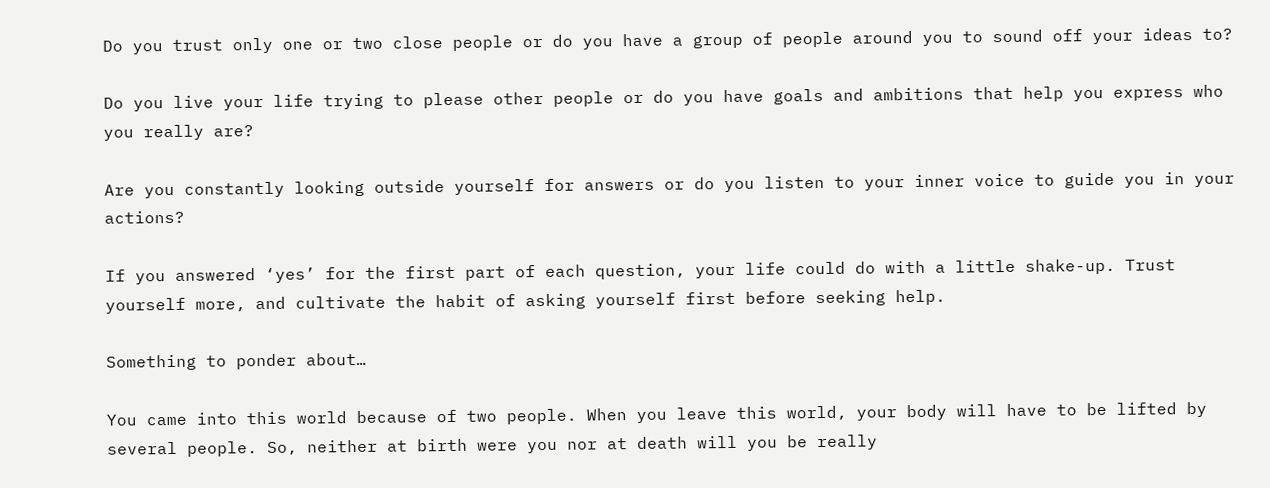Do you trust only one or two close people or do you have a group of people around you to sound off your ideas to?

Do you live your life trying to please other people or do you have goals and ambitions that help you express who you really are?

Are you constantly looking outside yourself for answers or do you listen to your inner voice to guide you in your actions?

If you answered ‘yes’ for the first part of each question, your life could do with a little shake-up. Trust yourself more, and cultivate the habit of asking yourself first before seeking help.

Something to ponder about…

You came into this world because of two people. When you leave this world, your body will have to be lifted by several people. So, neither at birth were you nor at death will you be really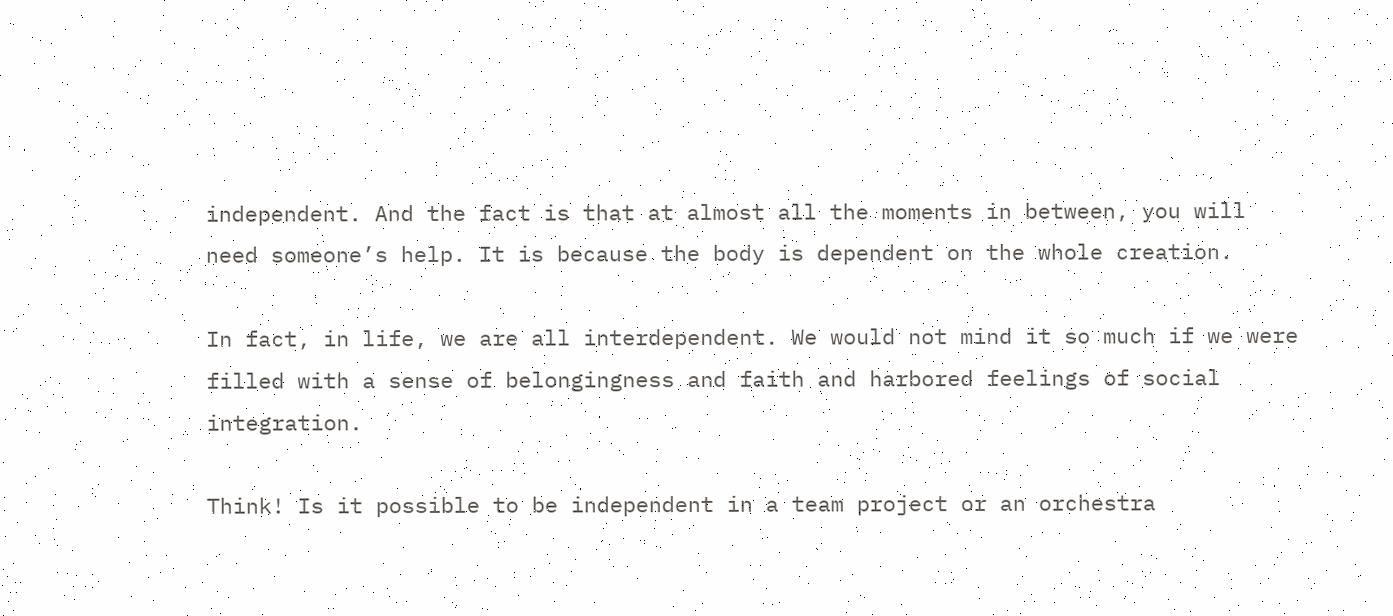independent. And the fact is that at almost all the moments in between, you will need someone’s help. It is because the body is dependent on the whole creation.

In fact, in life, we are all interdependent. We would not mind it so much if we were filled with a sense of belongingness and faith and harbored feelings of social integration.

Think! Is it possible to be independent in a team project or an orchestra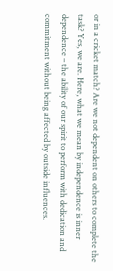or in a cricket match? Are we not dependent on others to complete the task? Yes, we are. Here, what we mean by independence is inner dependence – the ability of our spirit to perform with dedication and commitment without being affected by outside influences.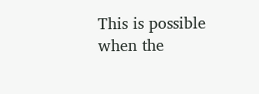This is possible when the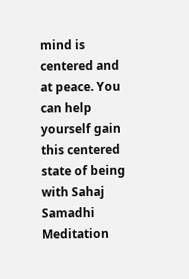mind is centered and at peace. You can help yourself gain this centered state of being with Sahaj Samadhi Meditation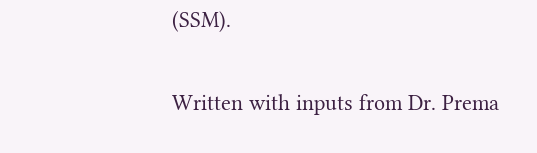(SSM).

Written with inputs from Dr. Prema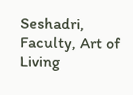Seshadri, Faculty, Art of Living